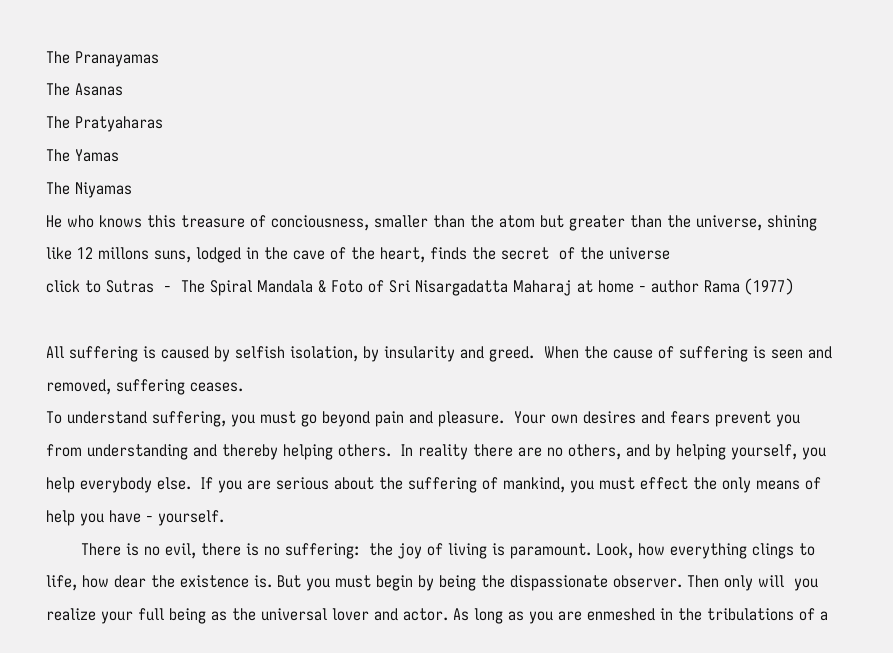The Pranayamas
The Asanas
The Pratyaharas
The Yamas
The Niyamas
He who knows this treasure of conciousness, smaller than the atom but greater than the universe, shining like 12 millons suns, lodged in the cave of the heart, finds the secret  of the universe
click to Sutras  -  The Spiral Mandala & Foto of Sri Nisargadatta Maharaj at home - author Rama (1977)

All suffering is caused by selfish isolation, by insularity and greed.  When the cause of suffering is seen and removed, suffering ceases.
To understand suffering, you must go beyond pain and pleasure.  Your own desires and fears prevent you from understanding and thereby helping others.  In reality there are no others, and by helping yourself, you help everybody else.  If you are serious about the suffering of mankind, you must effect the only means of help you have - yourself.
       There is no evil, there is no suffering:  the joy of living is paramount. Look, how everything clings to life, how dear the existence is. But you must begin by being the dispassionate observer. Then only will  you realize your full being as the universal lover and actor. As long as you are enmeshed in the tribulations of a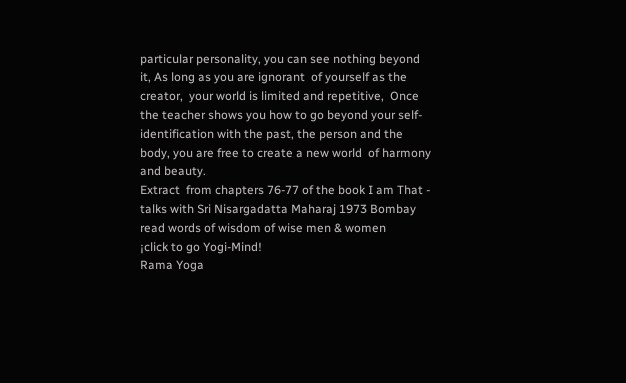particular personality, you can see nothing beyond it, As long as you are ignorant  of yourself as the creator,  your world is limited and repetitive,  Once the teacher shows you how to go beyond your self-identification with the past, the person and the body, you are free to create a new world  of harmony and beauty.
Extract  from chapters 76-77 of the book I am That - talks with Sri Nisargadatta Maharaj 1973 Bombay
read words of wisdom of wise men & women
¡click to go Yogi-Mind!
Rama Yoga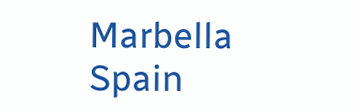Marbella                                 Spain